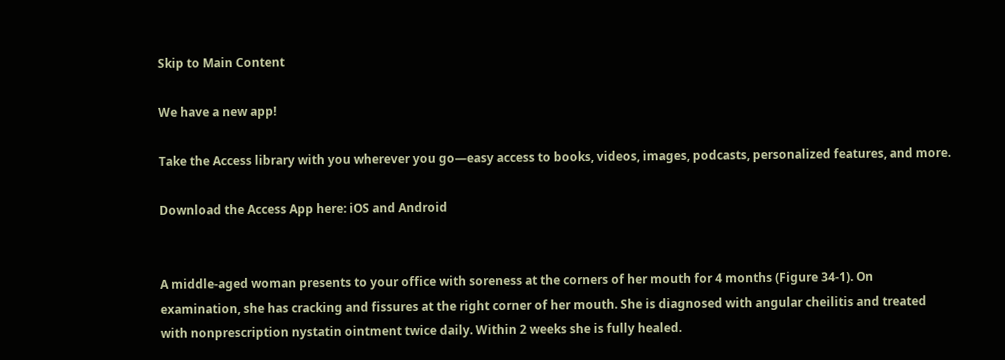Skip to Main Content

We have a new app!

Take the Access library with you wherever you go—easy access to books, videos, images, podcasts, personalized features, and more.

Download the Access App here: iOS and Android


A middle-aged woman presents to your office with soreness at the corners of her mouth for 4 months (Figure 34-1). On examination, she has cracking and fissures at the right corner of her mouth. She is diagnosed with angular cheilitis and treated with nonprescription nystatin ointment twice daily. Within 2 weeks she is fully healed.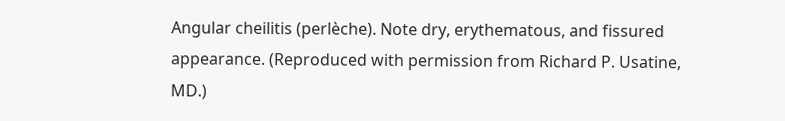Angular cheilitis (perlèche). Note dry, erythematous, and fissured appearance. (Reproduced with permission from Richard P. Usatine, MD.)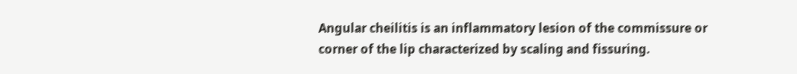Angular cheilitis is an inflammatory lesion of the commissure or corner of the lip characterized by scaling and fissuring.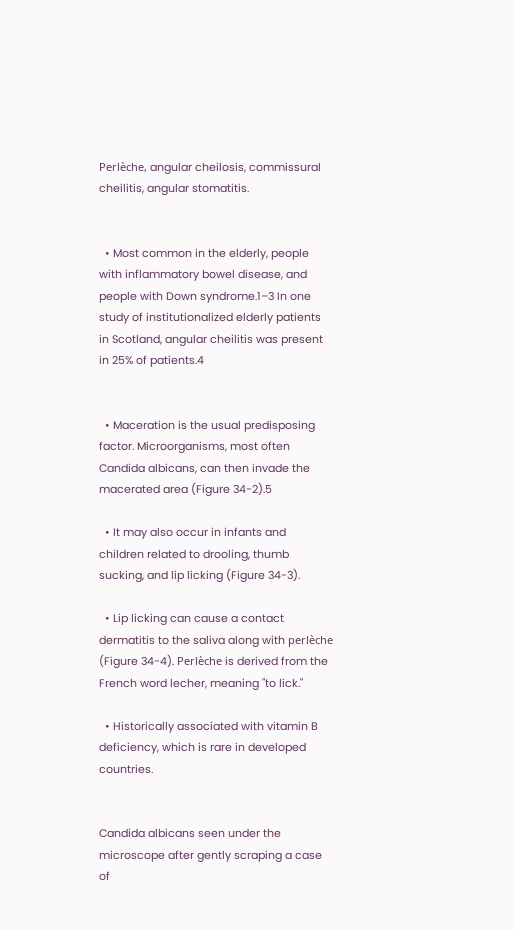Perlèche, angular cheilosis, commissural cheilitis, angular stomatitis.


  • Most common in the elderly, people with inflammatory bowel disease, and people with Down syndrome.1–3 In one study of institutionalized elderly patients in Scotland, angular cheilitis was present in 25% of patients.4


  • Maceration is the usual predisposing factor. Microorganisms, most often Candida albicans, can then invade the macerated area (Figure 34-2).5

  • It may also occur in infants and children related to drooling, thumb sucking, and lip licking (Figure 34-3).

  • Lip licking can cause a contact dermatitis to the saliva along with perlèche (Figure 34-4). Perlèche is derived from the French word lecher, meaning "to lick."

  • Historically associated with vitamin B deficiency, which is rare in developed countries.


Candida albicans seen under the microscope after gently scraping a case of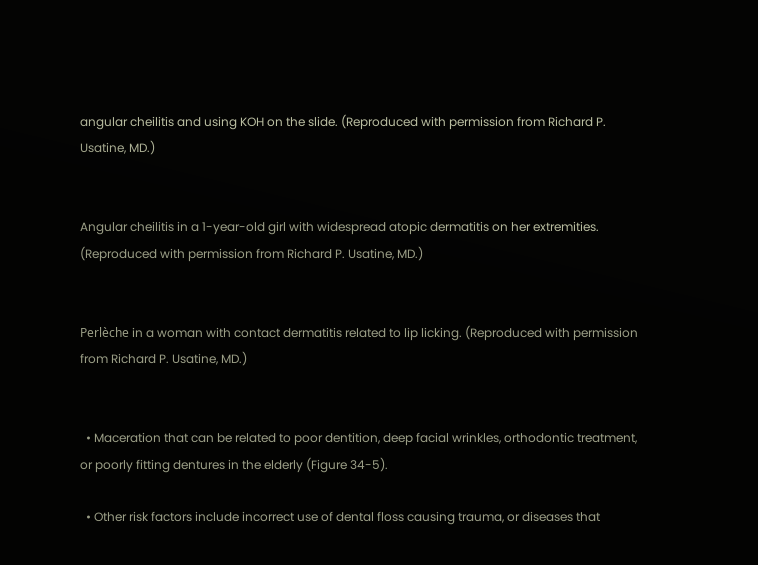angular cheilitis and using KOH on the slide. (Reproduced with permission from Richard P. Usatine, MD.)


Angular cheilitis in a 1-year-old girl with widespread atopic dermatitis on her extremities. (Reproduced with permission from Richard P. Usatine, MD.)


Perlèche in a woman with contact dermatitis related to lip licking. (Reproduced with permission from Richard P. Usatine, MD.)


  • Maceration that can be related to poor dentition, deep facial wrinkles, orthodontic treatment, or poorly fitting dentures in the elderly (Figure 34-5).

  • Other risk factors include incorrect use of dental floss causing trauma, or diseases that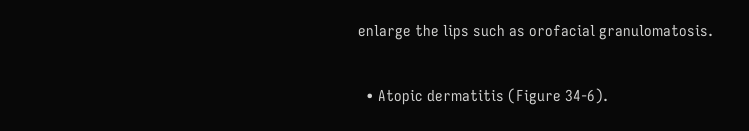enlarge the lips such as orofacial granulomatosis.

  • Atopic dermatitis (Figure 34-6).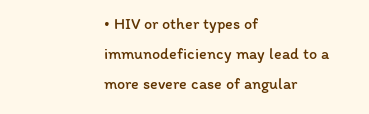• HIV or other types of immunodeficiency may lead to a more severe case of angular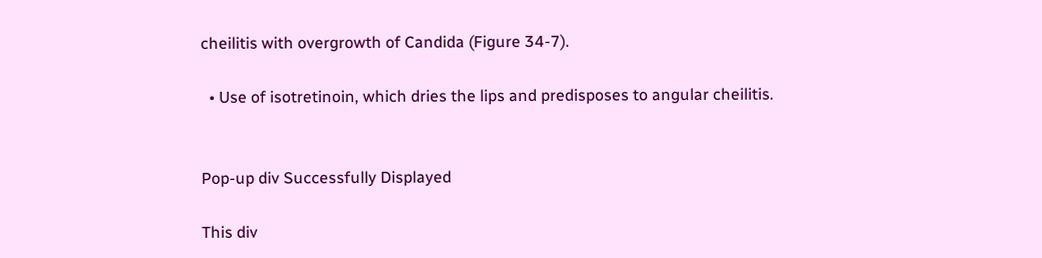cheilitis with overgrowth of Candida (Figure 34-7).

  • Use of isotretinoin, which dries the lips and predisposes to angular cheilitis.


Pop-up div Successfully Displayed

This div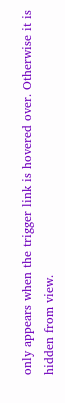only appears when the trigger link is hovered over. Otherwise it is hidden from view.